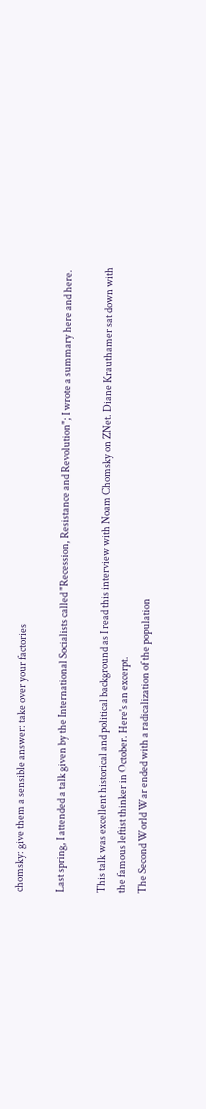chomsky: give them a sensible answer: take over your factories

Last spring, I attended a talk given by the International Socialists called "Recession, Resistance and Revolution"; I wrote a summary here and here.

This talk was excellent historical and political background as I read this interview with Noam Chomsky on ZNet. Diane Krauthamer sat down with the famous leftist thinker in October. Here's an excerpt.
The Second World War ended with a radicalization of the population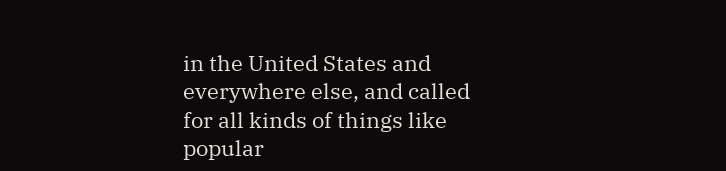in the United States and everywhere else, and called for all kinds of things like popular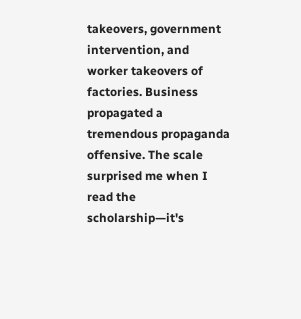takeovers, government intervention, and worker takeovers of factories. Business propagated a tremendous propaganda offensive. The scale surprised me when I read the scholarship—it's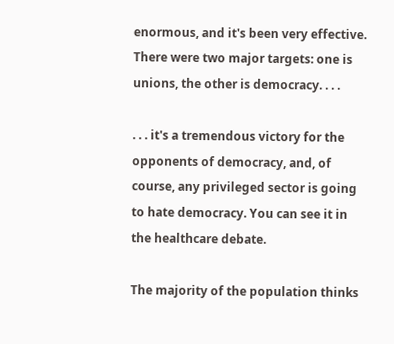enormous, and it's been very effective. There were two major targets: one is unions, the other is democracy. . . .

. . . it's a tremendous victory for the opponents of democracy, and, of course, any privileged sector is going to hate democracy. You can see it in the healthcare debate.

The majority of the population thinks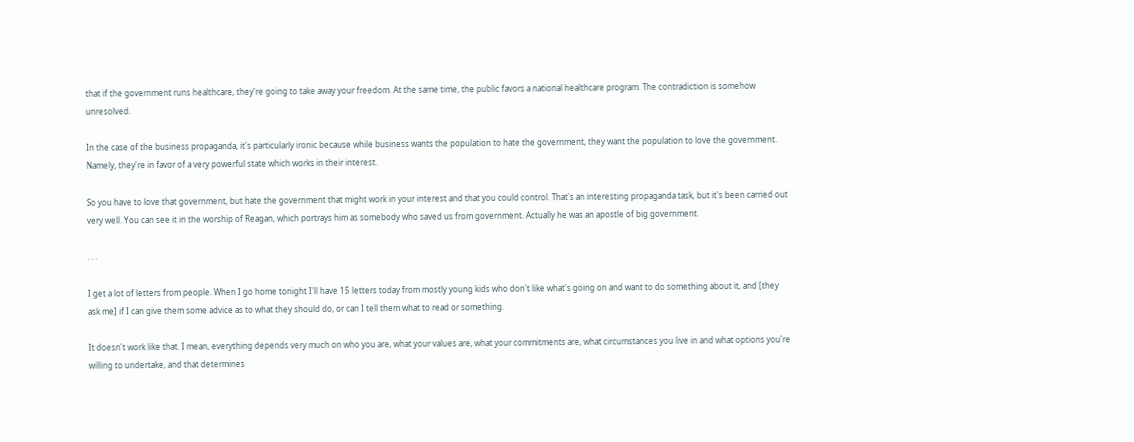that if the government runs healthcare, they're going to take away your freedom. At the same time, the public favors a national healthcare program. The contradiction is somehow unresolved.

In the case of the business propaganda, it's particularly ironic because while business wants the population to hate the government, they want the population to love the government. Namely, they're in favor of a very powerful state which works in their interest.

So you have to love that government, but hate the government that might work in your interest and that you could control. That's an interesting propaganda task, but it's been carried out very well. You can see it in the worship of Reagan, which portrays him as somebody who saved us from government. Actually he was an apostle of big government.

. . .

I get a lot of letters from people. When I go home tonight I'll have 15 letters today from mostly young kids who don't like what's going on and want to do something about it, and [they ask me] if I can give them some advice as to what they should do, or can I tell them what to read or something.

It doesn't work like that. I mean, everything depends very much on who you are, what your values are, what your commitments are, what circumstances you live in and what options you're willing to undertake, and that determines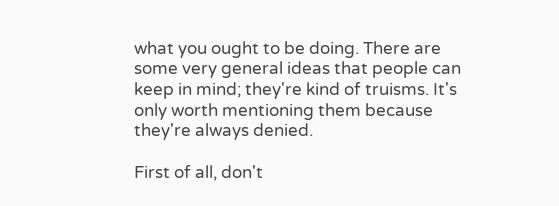what you ought to be doing. There are some very general ideas that people can keep in mind; they're kind of truisms. It's only worth mentioning them because they're always denied.

First of all, don't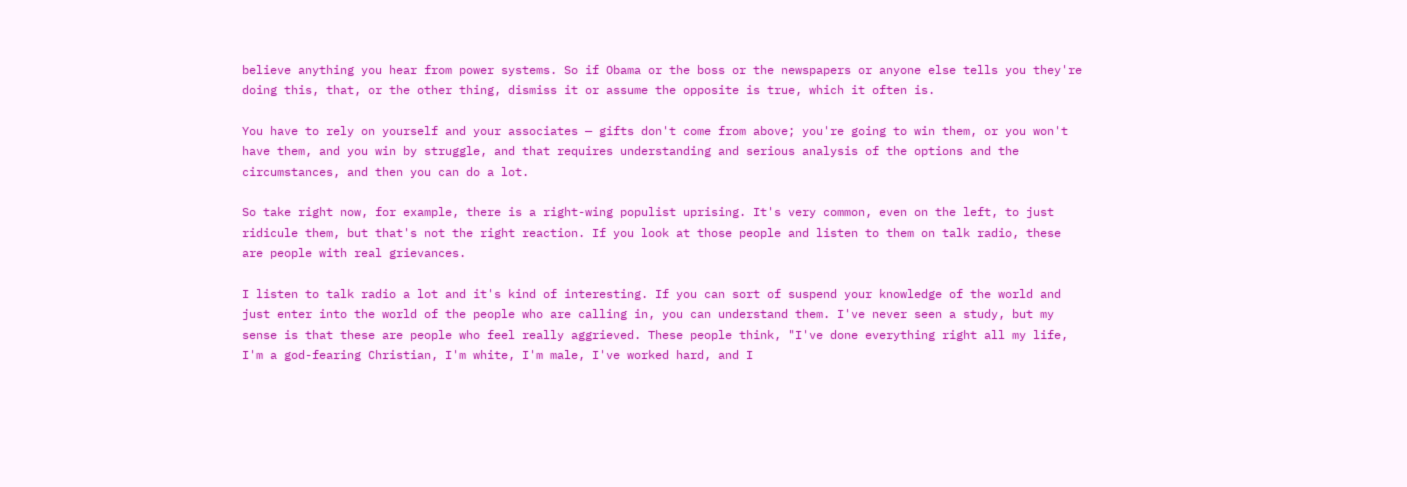believe anything you hear from power systems. So if Obama or the boss or the newspapers or anyone else tells you they're doing this, that, or the other thing, dismiss it or assume the opposite is true, which it often is.

You have to rely on yourself and your associates — gifts don't come from above; you're going to win them, or you won't have them, and you win by struggle, and that requires understanding and serious analysis of the options and the circumstances, and then you can do a lot.

So take right now, for example, there is a right-wing populist uprising. It's very common, even on the left, to just ridicule them, but that's not the right reaction. If you look at those people and listen to them on talk radio, these are people with real grievances.

I listen to talk radio a lot and it's kind of interesting. If you can sort of suspend your knowledge of the world and just enter into the world of the people who are calling in, you can understand them. I've never seen a study, but my sense is that these are people who feel really aggrieved. These people think, "I've done everything right all my life, I'm a god-fearing Christian, I'm white, I'm male, I've worked hard, and I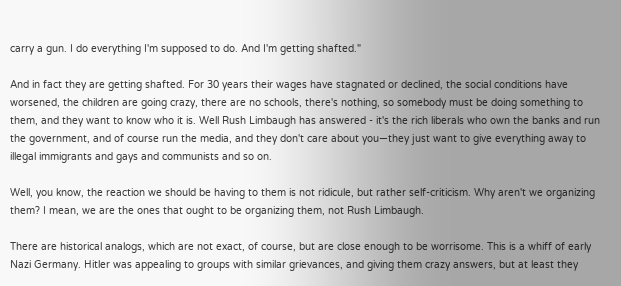carry a gun. I do everything I'm supposed to do. And I'm getting shafted."

And in fact they are getting shafted. For 30 years their wages have stagnated or declined, the social conditions have worsened, the children are going crazy, there are no schools, there's nothing, so somebody must be doing something to them, and they want to know who it is. Well Rush Limbaugh has answered - it's the rich liberals who own the banks and run the government, and of course run the media, and they don't care about you—they just want to give everything away to illegal immigrants and gays and communists and so on.

Well, you know, the reaction we should be having to them is not ridicule, but rather self-criticism. Why aren't we organizing them? I mean, we are the ones that ought to be organizing them, not Rush Limbaugh.

There are historical analogs, which are not exact, of course, but are close enough to be worrisome. This is a whiff of early Nazi Germany. Hitler was appealing to groups with similar grievances, and giving them crazy answers, but at least they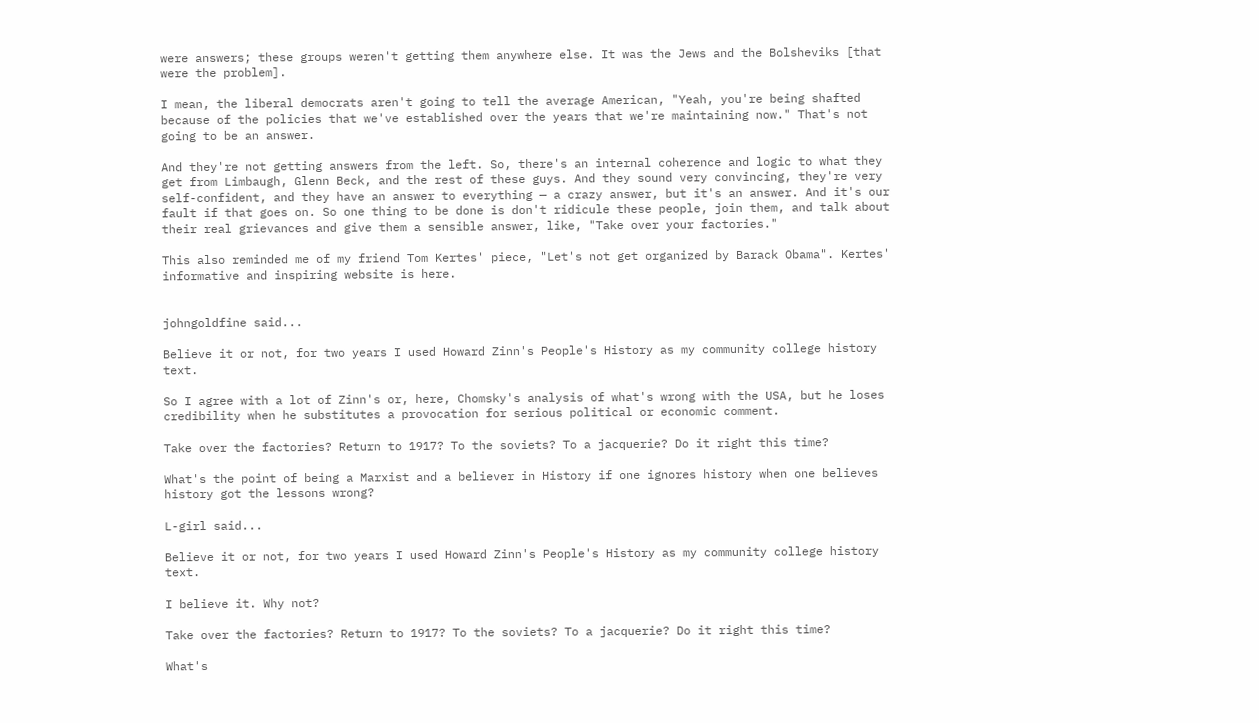were answers; these groups weren't getting them anywhere else. It was the Jews and the Bolsheviks [that were the problem].

I mean, the liberal democrats aren't going to tell the average American, "Yeah, you're being shafted because of the policies that we've established over the years that we're maintaining now." That's not going to be an answer.

And they're not getting answers from the left. So, there's an internal coherence and logic to what they get from Limbaugh, Glenn Beck, and the rest of these guys. And they sound very convincing, they're very self-confident, and they have an answer to everything — a crazy answer, but it's an answer. And it's our fault if that goes on. So one thing to be done is don't ridicule these people, join them, and talk about their real grievances and give them a sensible answer, like, "Take over your factories."

This also reminded me of my friend Tom Kertes' piece, "Let's not get organized by Barack Obama". Kertes' informative and inspiring website is here.


johngoldfine said...

Believe it or not, for two years I used Howard Zinn's People's History as my community college history text.

So I agree with a lot of Zinn's or, here, Chomsky's analysis of what's wrong with the USA, but he loses credibility when he substitutes a provocation for serious political or economic comment.

Take over the factories? Return to 1917? To the soviets? To a jacquerie? Do it right this time?

What's the point of being a Marxist and a believer in History if one ignores history when one believes history got the lessons wrong?

L-girl said...

Believe it or not, for two years I used Howard Zinn's People's History as my community college history text.

I believe it. Why not?

Take over the factories? Return to 1917? To the soviets? To a jacquerie? Do it right this time?

What's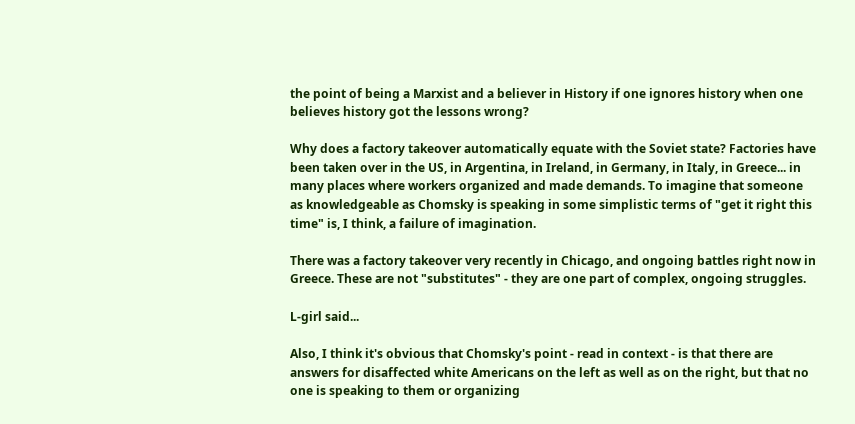the point of being a Marxist and a believer in History if one ignores history when one believes history got the lessons wrong?

Why does a factory takeover automatically equate with the Soviet state? Factories have been taken over in the US, in Argentina, in Ireland, in Germany, in Italy, in Greece... in many places where workers organized and made demands. To imagine that someone as knowledgeable as Chomsky is speaking in some simplistic terms of "get it right this time" is, I think, a failure of imagination.

There was a factory takeover very recently in Chicago, and ongoing battles right now in Greece. These are not "substitutes" - they are one part of complex, ongoing struggles.

L-girl said...

Also, I think it's obvious that Chomsky's point - read in context - is that there are answers for disaffected white Americans on the left as well as on the right, but that no one is speaking to them or organizing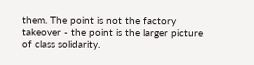them. The point is not the factory takeover - the point is the larger picture of class solidarity.